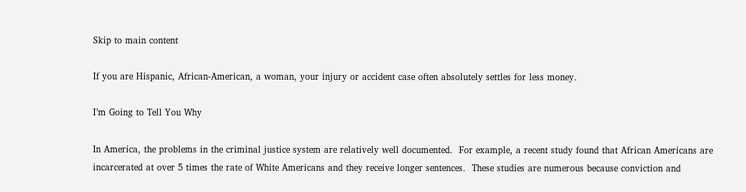Skip to main content

If you are Hispanic, African-American, a woman, your injury or accident case often absolutely settles for less money.

I’m Going to Tell You Why

In America, the problems in the criminal justice system are relatively well documented.  For example, a recent study found that African Americans are incarcerated at over 5 times the rate of White Americans and they receive longer sentences.  These studies are numerous because conviction and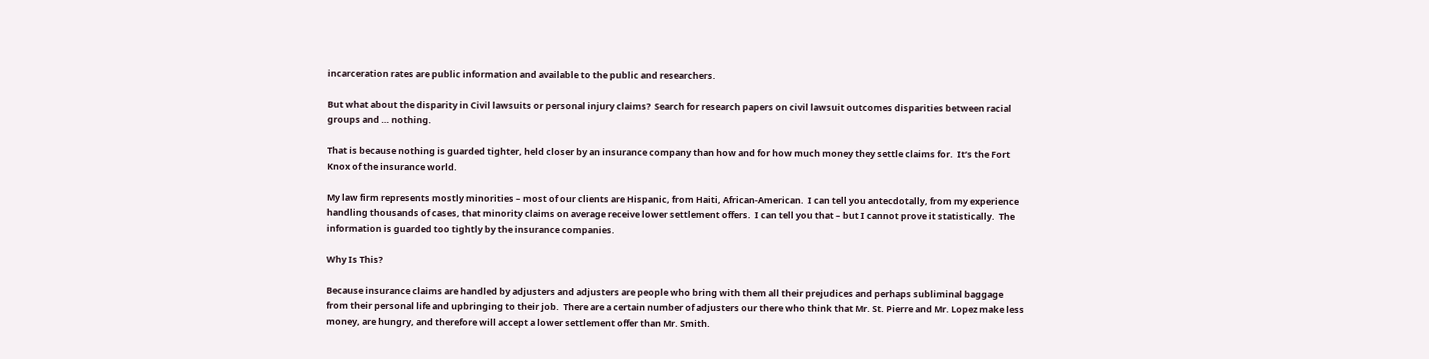incarceration rates are public information and available to the public and researchers.

But what about the disparity in Civil lawsuits or personal injury claims?  Search for research papers on civil lawsuit outcomes disparities between racial groups and … nothing.

That is because nothing is guarded tighter, held closer by an insurance company than how and for how much money they settle claims for.  It’s the Fort Knox of the insurance world.

My law firm represents mostly minorities – most of our clients are Hispanic, from Haiti, African-American.  I can tell you antecdotally, from my experience handling thousands of cases, that minority claims on average receive lower settlement offers.  I can tell you that – but I cannot prove it statistically.  The information is guarded too tightly by the insurance companies.

Why Is This?

Because insurance claims are handled by adjusters and adjusters are people who bring with them all their prejudices and perhaps subliminal baggage from their personal life and upbringing to their job.  There are a certain number of adjusters our there who think that Mr. St. Pierre and Mr. Lopez make less money, are hungry, and therefore will accept a lower settlement offer than Mr. Smith.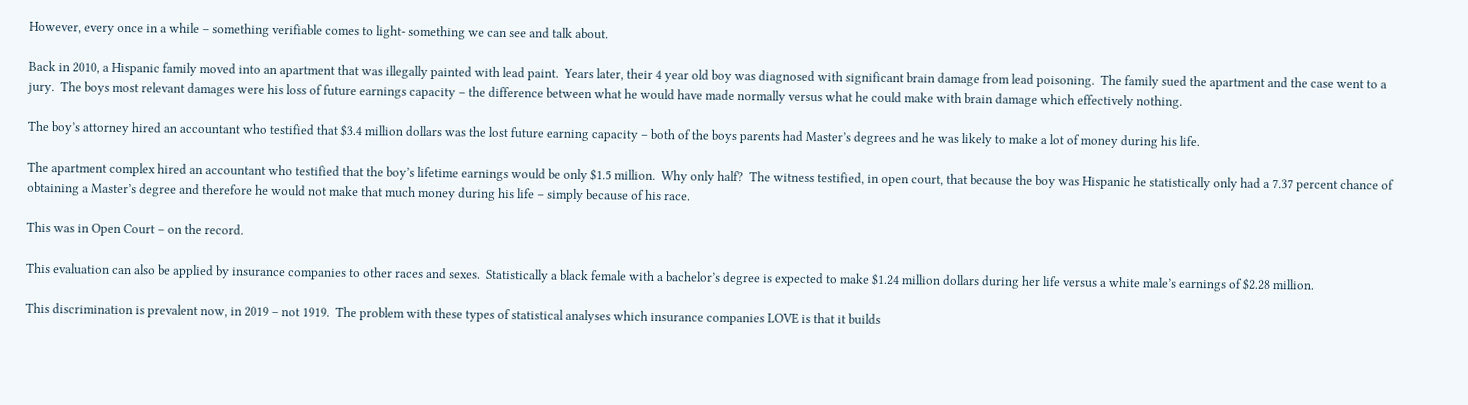However, every once in a while – something verifiable comes to light- something we can see and talk about.

Back in 2010, a Hispanic family moved into an apartment that was illegally painted with lead paint.  Years later, their 4 year old boy was diagnosed with significant brain damage from lead poisoning.  The family sued the apartment and the case went to a jury.  The boys most relevant damages were his loss of future earnings capacity – the difference between what he would have made normally versus what he could make with brain damage which effectively nothing.

The boy’s attorney hired an accountant who testified that $3.4 million dollars was the lost future earning capacity – both of the boys parents had Master’s degrees and he was likely to make a lot of money during his life.

The apartment complex hired an accountant who testified that the boy’s lifetime earnings would be only $1.5 million.  Why only half?  The witness testified, in open court, that because the boy was Hispanic he statistically only had a 7.37 percent chance of obtaining a Master’s degree and therefore he would not make that much money during his life – simply because of his race.

This was in Open Court – on the record.

This evaluation can also be applied by insurance companies to other races and sexes.  Statistically a black female with a bachelor’s degree is expected to make $1.24 million dollars during her life versus a white male’s earnings of $2.28 million.

This discrimination is prevalent now, in 2019 – not 1919.  The problem with these types of statistical analyses which insurance companies LOVE is that it builds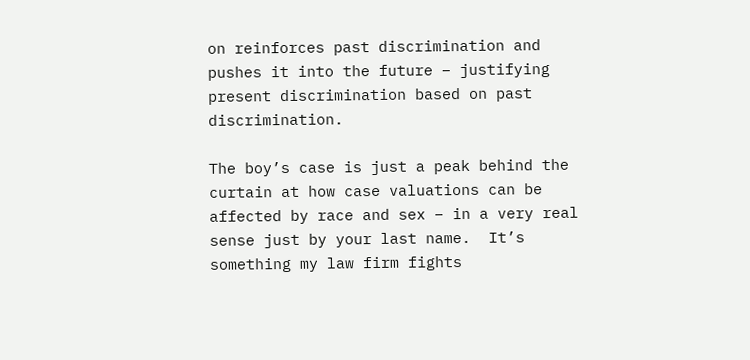on reinforces past discrimination and pushes it into the future – justifying present discrimination based on past discrimination.

The boy’s case is just a peak behind the curtain at how case valuations can be affected by race and sex – in a very real sense just by your last name.  It’s something my law firm fights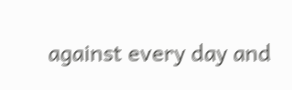against every day and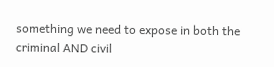something we need to expose in both the criminal AND civil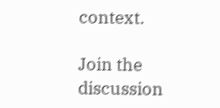context.

Join the discussion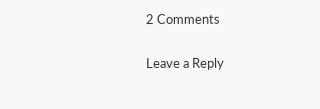2 Comments

Leave a Reply